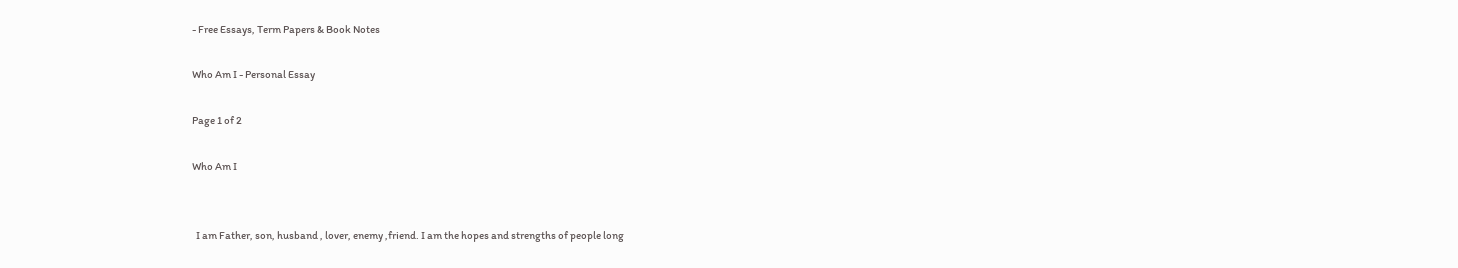- Free Essays, Term Papers & Book Notes

Who Am I - Personal Essay

Page 1 of 2

Who Am I


  I am Father, son, husband , lover, enemy ,friend. I am the hopes and strengths of people long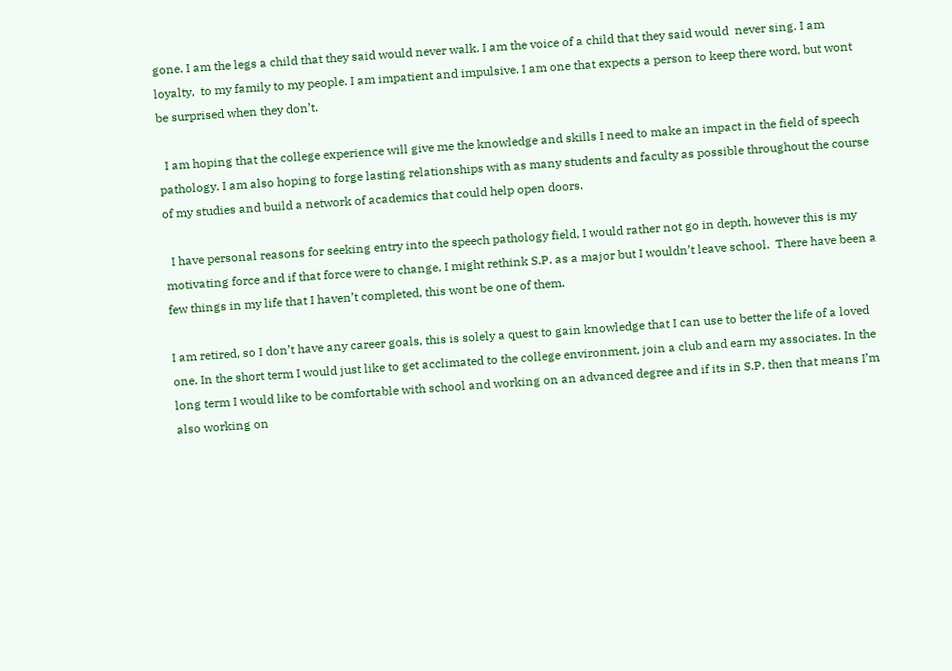gone. I am the legs a child that they said would never walk. I am the voice of a child that they said would  never sing. I am loyalty,  to my family to my people. I am impatient and impulsive. I am one that expects a person to keep there word, but wont be surprised when they don’t.

  I am hoping that the college experience will give me the knowledge and skills I need to make an impact in the field of speech pathology. I am also hoping to forge lasting relationships with as many students and faculty as possible throughout the course of my studies and build a network of academics that could help open doors.

  I have personal reasons for seeking entry into the speech pathology field, I would rather not go in depth, however this is my motivating force and if that force were to change, I might rethink S.P. as a major but I wouldn’t leave school.  There have been a few things in my life that I haven’t completed, this wont be one of them.

I am retired, so I don’t have any career goals, this is solely a quest to gain knowledge that I can use to better the life of a loved one. In the short term I would just like to get acclimated to the college environment, join a club and earn my associates. In the long term I would like to be comfortable with school and working on an advanced degree and if its in S.P. then that means I’m also working on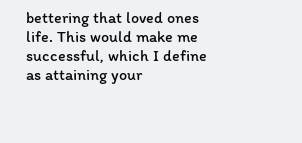bettering that loved ones life. This would make me successful, which I define as attaining your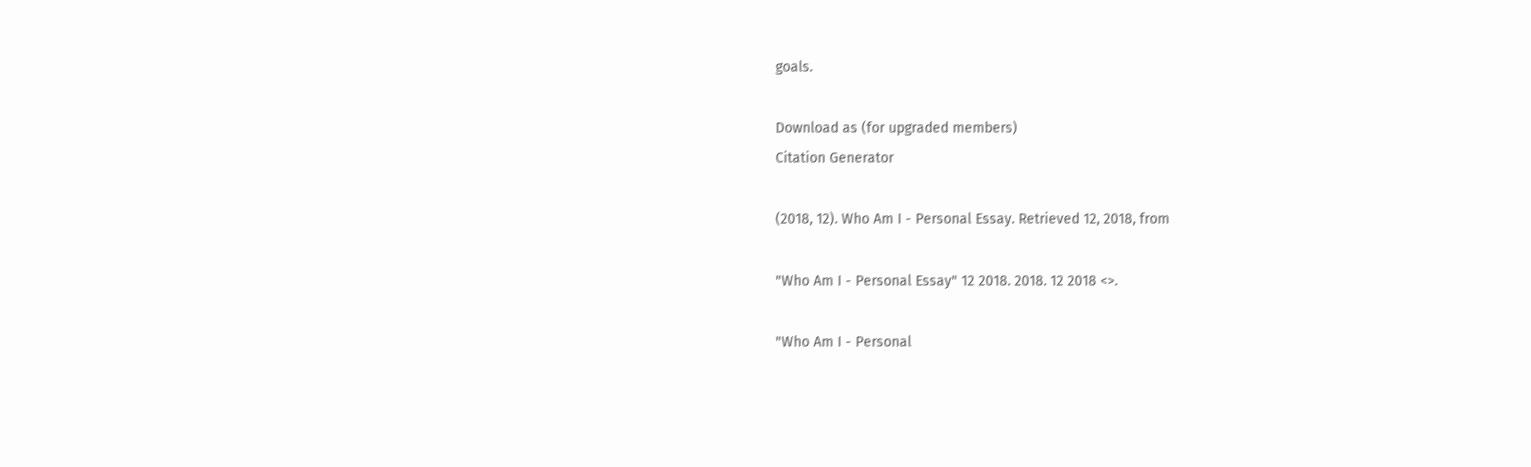goals.

Download as (for upgraded members)
Citation Generator

(2018, 12). Who Am I - Personal Essay. Retrieved 12, 2018, from

"Who Am I - Personal Essay" 12 2018. 2018. 12 2018 <>.

"Who Am I - Personal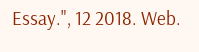Essay.", 12 2018. Web.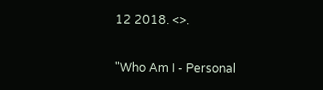12 2018. <>.

"Who Am I - Personal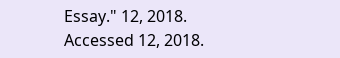Essay." 12, 2018. Accessed 12, 2018.